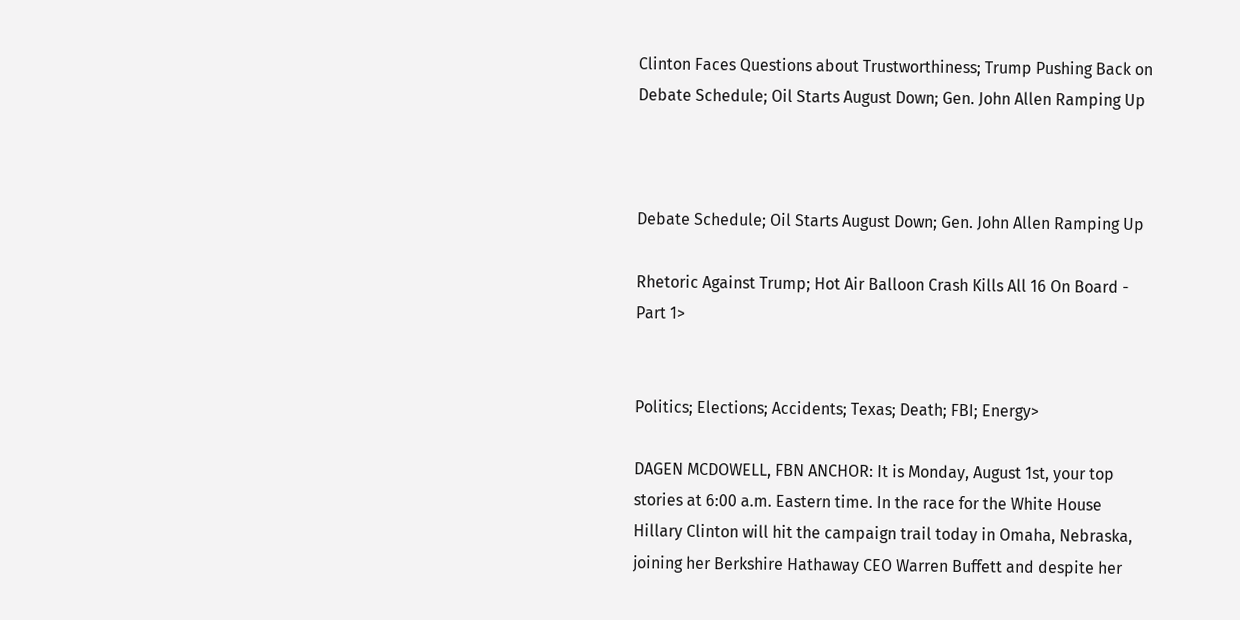Clinton Faces Questions about Trustworthiness; Trump Pushing Back on Debate Schedule; Oil Starts August Down; Gen. John Allen Ramping Up



Debate Schedule; Oil Starts August Down; Gen. John Allen Ramping Up

Rhetoric Against Trump; Hot Air Balloon Crash Kills All 16 On Board - Part 1>


Politics; Elections; Accidents; Texas; Death; FBI; Energy>

DAGEN MCDOWELL, FBN ANCHOR: It is Monday, August 1st, your top stories at 6:00 a.m. Eastern time. In the race for the White House Hillary Clinton will hit the campaign trail today in Omaha, Nebraska, joining her Berkshire Hathaway CEO Warren Buffett and despite her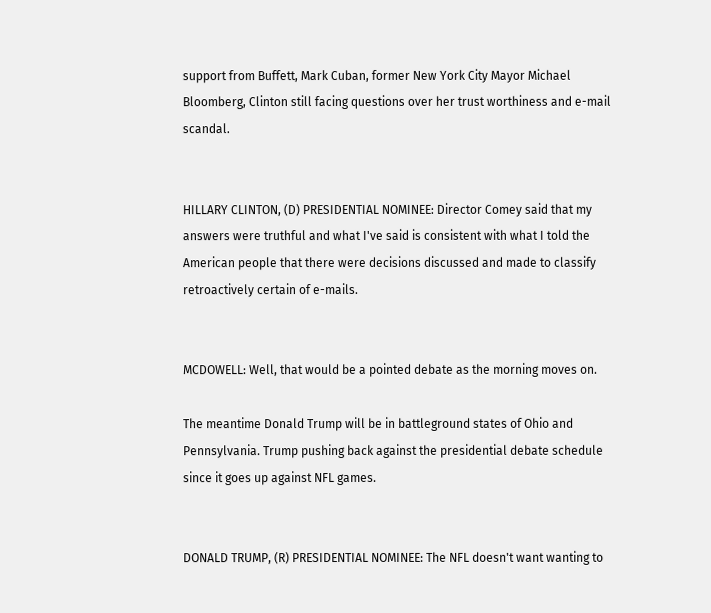support from Buffett, Mark Cuban, former New York City Mayor Michael Bloomberg, Clinton still facing questions over her trust worthiness and e-mail scandal.


HILLARY CLINTON, (D) PRESIDENTIAL NOMINEE: Director Comey said that my answers were truthful and what I've said is consistent with what I told the American people that there were decisions discussed and made to classify retroactively certain of e-mails.


MCDOWELL: Well, that would be a pointed debate as the morning moves on.

The meantime Donald Trump will be in battleground states of Ohio and Pennsylvania. Trump pushing back against the presidential debate schedule since it goes up against NFL games.


DONALD TRUMP, (R) PRESIDENTIAL NOMINEE: The NFL doesn't want wanting to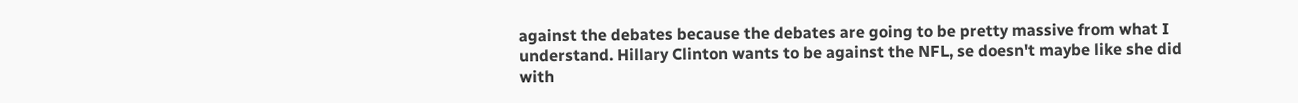against the debates because the debates are going to be pretty massive from what I understand. Hillary Clinton wants to be against the NFL, se doesn't maybe like she did with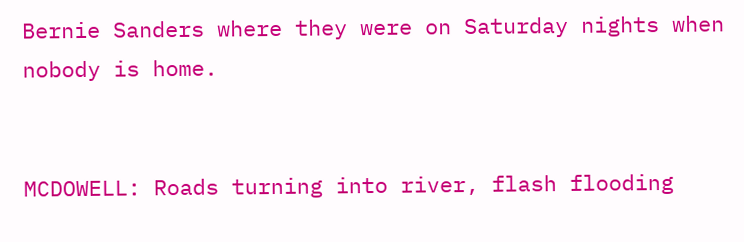Bernie Sanders where they were on Saturday nights when nobody is home.


MCDOWELL: Roads turning into river, flash flooding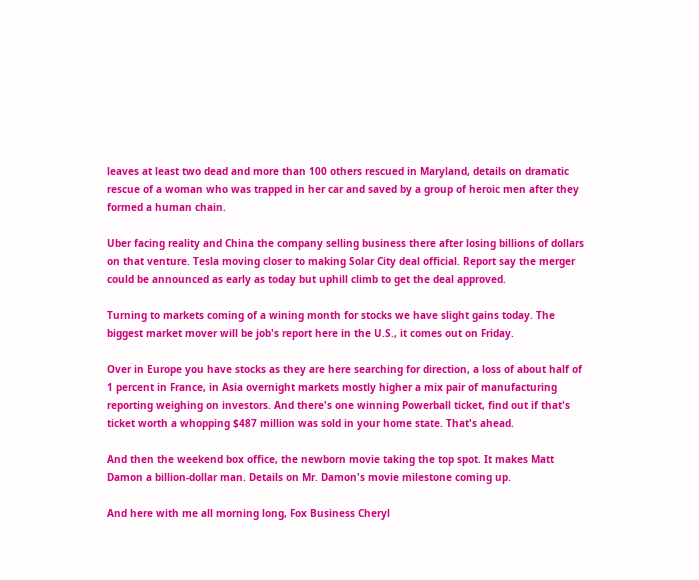leaves at least two dead and more than 100 others rescued in Maryland, details on dramatic rescue of a woman who was trapped in her car and saved by a group of heroic men after they formed a human chain.

Uber facing reality and China the company selling business there after losing billions of dollars on that venture. Tesla moving closer to making Solar City deal official. Report say the merger could be announced as early as today but uphill climb to get the deal approved.

Turning to markets coming of a wining month for stocks we have slight gains today. The biggest market mover will be job's report here in the U.S., it comes out on Friday.

Over in Europe you have stocks as they are here searching for direction, a loss of about half of 1 percent in France, in Asia overnight markets mostly higher a mix pair of manufacturing reporting weighing on investors. And there's one winning Powerball ticket, find out if that's ticket worth a whopping $487 million was sold in your home state. That's ahead.

And then the weekend box office, the newborn movie taking the top spot. It makes Matt Damon a billion-dollar man. Details on Mr. Damon's movie milestone coming up.

And here with me all morning long, Fox Business Cheryl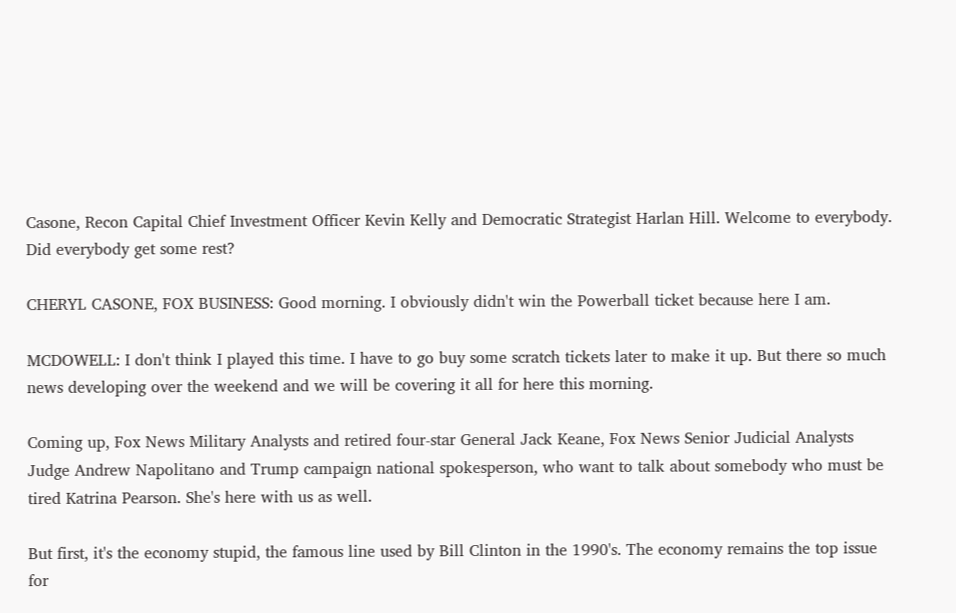Casone, Recon Capital Chief Investment Officer Kevin Kelly and Democratic Strategist Harlan Hill. Welcome to everybody. Did everybody get some rest?

CHERYL CASONE, FOX BUSINESS: Good morning. I obviously didn't win the Powerball ticket because here I am.

MCDOWELL: I don't think I played this time. I have to go buy some scratch tickets later to make it up. But there so much news developing over the weekend and we will be covering it all for here this morning.

Coming up, Fox News Military Analysts and retired four-star General Jack Keane, Fox News Senior Judicial Analysts Judge Andrew Napolitano and Trump campaign national spokesperson, who want to talk about somebody who must be tired Katrina Pearson. She's here with us as well.

But first, it's the economy stupid, the famous line used by Bill Clinton in the 1990's. The economy remains the top issue for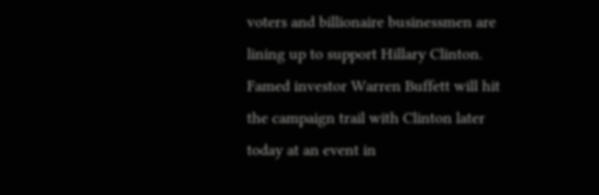voters and billionaire businessmen are lining up to support Hillary Clinton. Famed investor Warren Buffett will hit the campaign trail with Clinton later today at an event in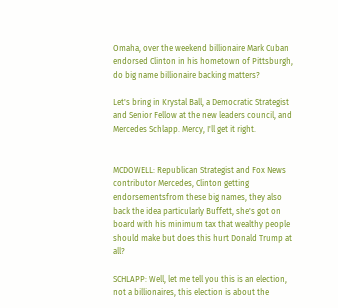Omaha, over the weekend billionaire Mark Cuban endorsed Clinton in his hometown of Pittsburgh, do big name billionaire backing matters?

Let's bring in Krystal Ball, a Democratic Strategist and Senior Fellow at the new leaders council, and Mercedes Schlapp. Mercy, I'll get it right.


MCDOWELL: Republican Strategist and Fox News contributor Mercedes, Clinton getting endorsementsfrom these big names, they also back the idea particularly Buffett, she's got on board with his minimum tax that wealthy people should make but does this hurt Donald Trump at all?

SCHLAPP: Well, let me tell you this is an election, not a billionaires, this election is about the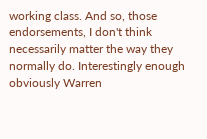working class. And so, those endorsements, I don't think necessarily matter the way they normally do. Interestingly enough obviously Warren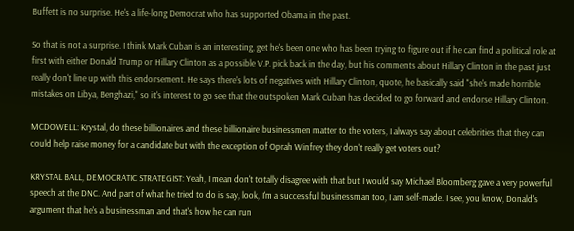Buffett is no surprise. He's a life-long Democrat who has supported Obama in the past.

So that is not a surprise. I think Mark Cuban is an interesting, get he's been one who has been trying to figure out if he can find a political role at first with either Donald Trump or Hillary Clinton as a possible V.P. pick back in the day, but his comments about Hillary Clinton in the past just really don't line up with this endorsement. He says there's lots of negatives with Hillary Clinton, quote, he basically said "she's made horrible mistakes on Libya, Benghazi," so it's interest to go see that the outspoken Mark Cuban has decided to go forward and endorse Hillary Clinton.

MCDOWELL: Krystal, do these billionaires and these billionaire businessmen matter to the voters, I always say about celebrities that they can could help raise money for a candidate but with the exception of Oprah Winfrey they don't really get voters out?

KRYSTAL BALL, DEMOCRATIC STRATEGIST: Yeah, I mean don't totally disagree with that but I would say Michael Bloomberg gave a very powerful speech at the DNC. And part of what he tried to do is say, look, I'm a successful businessman too, I am self-made. I see, you know, Donald's argument that he's a businessman and that's how he can run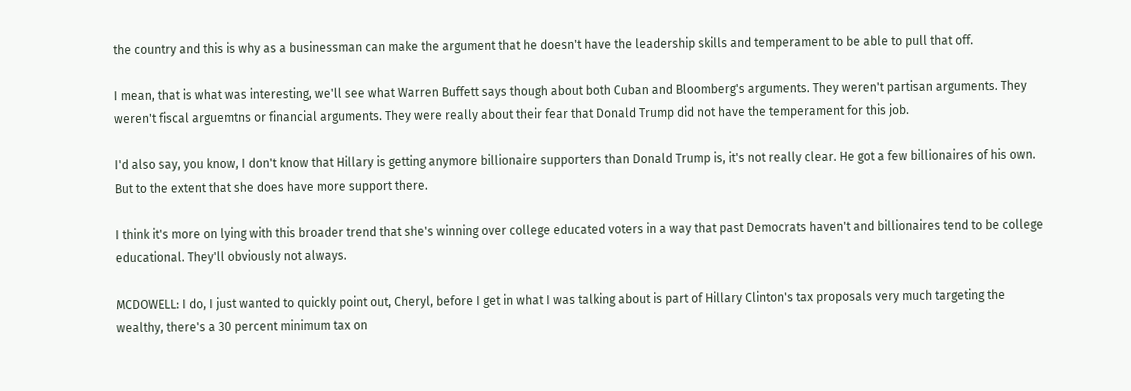the country and this is why as a businessman can make the argument that he doesn't have the leadership skills and temperament to be able to pull that off.

I mean, that is what was interesting, we'll see what Warren Buffett says though about both Cuban and Bloomberg's arguments. They weren't partisan arguments. They weren't fiscal arguemtns or financial arguments. They were really about their fear that Donald Trump did not have the temperament for this job.

I'd also say, you know, I don't know that Hillary is getting anymore billionaire supporters than Donald Trump is, it's not really clear. He got a few billionaires of his own. But to the extent that she does have more support there.

I think it's more on lying with this broader trend that she's winning over college educated voters in a way that past Democrats haven't and billionaires tend to be college educational. They'll obviously not always.

MCDOWELL: I do, I just wanted to quickly point out, Cheryl, before I get in what I was talking about is part of Hillary Clinton's tax proposals very much targeting the wealthy, there's a 30 percent minimum tax on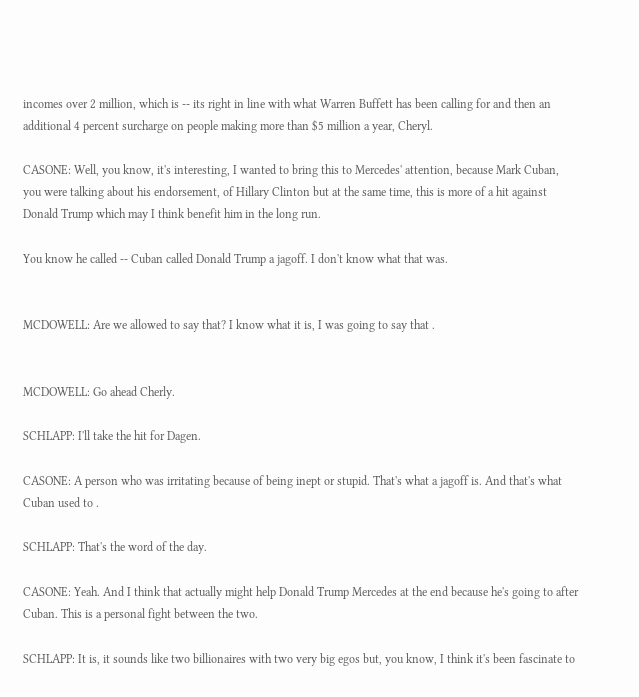incomes over 2 million, which is -- its right in line with what Warren Buffett has been calling for and then an additional 4 percent surcharge on people making more than $5 million a year, Cheryl.

CASONE: Well, you know, it's interesting, I wanted to bring this to Mercedes' attention, because Mark Cuban, you were talking about his endorsement, of Hillary Clinton but at the same time, this is more of a hit against Donald Trump which may I think benefit him in the long run.

You know he called -- Cuban called Donald Trump a jagoff. I don't know what that was.


MCDOWELL: Are we allowed to say that? I know what it is, I was going to say that .


MCDOWELL: Go ahead Cherly.

SCHLAPP: I'll take the hit for Dagen.

CASONE: A person who was irritating because of being inept or stupid. That's what a jagoff is. And that's what Cuban used to .

SCHLAPP: That's the word of the day.

CASONE: Yeah. And I think that actually might help Donald Trump Mercedes at the end because he's going to after Cuban. This is a personal fight between the two.

SCHLAPP: It is, it sounds like two billionaires with two very big egos but, you know, I think it's been fascinate to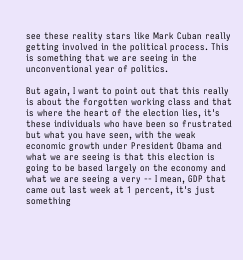see these reality stars like Mark Cuban really getting involved in the political process. This is something that we are seeing in the unconventional year of politics.

But again, I want to point out that this really is about the forgotten working class and that is where the heart of the election lies, it's these individuals who have been so frustrated but what you have seen, with the weak economic growth under President Obama and what we are seeing is that this election is going to be based largely on the economy and what we are seeing a very -- I mean, GDP that came out last week at 1 percent, it's just something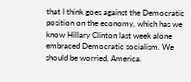that I think goes against the Democratic position on the economy, which has we know Hillary Clinton last week alone embraced Democratic socialism. We should be worried, America.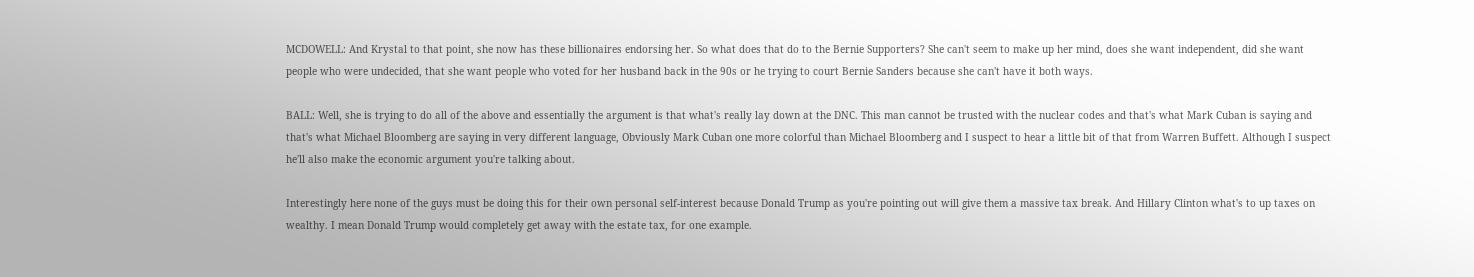MCDOWELL: And Krystal to that point, she now has these billionaires endorsing her. So what does that do to the Bernie Supporters? She can't seem to make up her mind, does she want independent, did she want people who were undecided, that she want people who voted for her husband back in the 90s or he trying to court Bernie Sanders because she can't have it both ways.

BALL: Well, she is trying to do all of the above and essentially the argument is that what's really lay down at the DNC. This man cannot be trusted with the nuclear codes and that's what Mark Cuban is saying and that's what Michael Bloomberg are saying in very different language, Obviously Mark Cuban one more colorful than Michael Bloomberg and I suspect to hear a little bit of that from Warren Buffett. Although I suspect he'll also make the economic argument you're talking about.

Interestingly here none of the guys must be doing this for their own personal self-interest because Donald Trump as you're pointing out will give them a massive tax break. And Hillary Clinton what's to up taxes on wealthy. I mean Donald Trump would completely get away with the estate tax, for one example.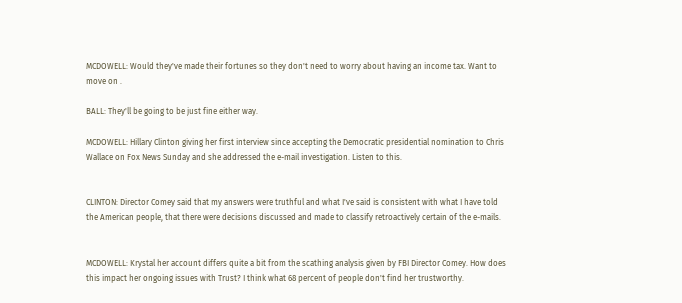MCDOWELL: Would they've made their fortunes so they don't need to worry about having an income tax. Want to move on .

BALL: They'll be going to be just fine either way.

MCDOWELL: Hillary Clinton giving her first interview since accepting the Democratic presidential nomination to Chris Wallace on Fox News Sunday and she addressed the e-mail investigation. Listen to this.


CLINTON: Director Comey said that my answers were truthful and what I've said is consistent with what I have told the American people, that there were decisions discussed and made to classify retroactively certain of the e-mails.


MCDOWELL: Krystal her account differs quite a bit from the scathing analysis given by FBI Director Comey. How does this impact her ongoing issues with Trust? I think what 68 percent of people don't find her trustworthy.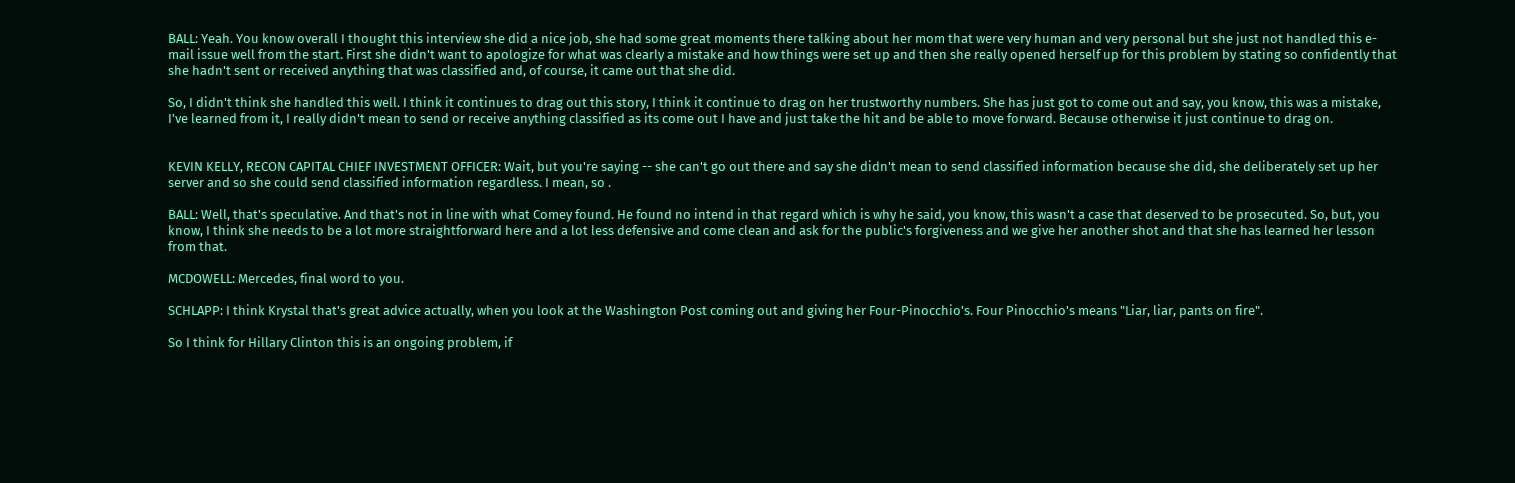BALL: Yeah. You know overall I thought this interview she did a nice job, she had some great moments there talking about her mom that were very human and very personal but she just not handled this e-mail issue well from the start. First she didn't want to apologize for what was clearly a mistake and how things were set up and then she really opened herself up for this problem by stating so confidently that she hadn't sent or received anything that was classified and, of course, it came out that she did.

So, I didn't think she handled this well. I think it continues to drag out this story, I think it continue to drag on her trustworthy numbers. She has just got to come out and say, you know, this was a mistake, I've learned from it, I really didn't mean to send or receive anything classified as its come out I have and just take the hit and be able to move forward. Because otherwise it just continue to drag on.


KEVIN KELLY, RECON CAPITAL CHIEF INVESTMENT OFFICER: Wait, but you're saying -- she can't go out there and say she didn't mean to send classified information because she did, she deliberately set up her server and so she could send classified information regardless. I mean, so .

BALL: Well, that's speculative. And that's not in line with what Comey found. He found no intend in that regard which is why he said, you know, this wasn't a case that deserved to be prosecuted. So, but, you know, I think she needs to be a lot more straightforward here and a lot less defensive and come clean and ask for the public's forgiveness and we give her another shot and that she has learned her lesson from that.

MCDOWELL: Mercedes, final word to you.

SCHLAPP: I think Krystal that's great advice actually, when you look at the Washington Post coming out and giving her Four-Pinocchio's. Four Pinocchio's means "Liar, liar, pants on fire".

So I think for Hillary Clinton this is an ongoing problem, if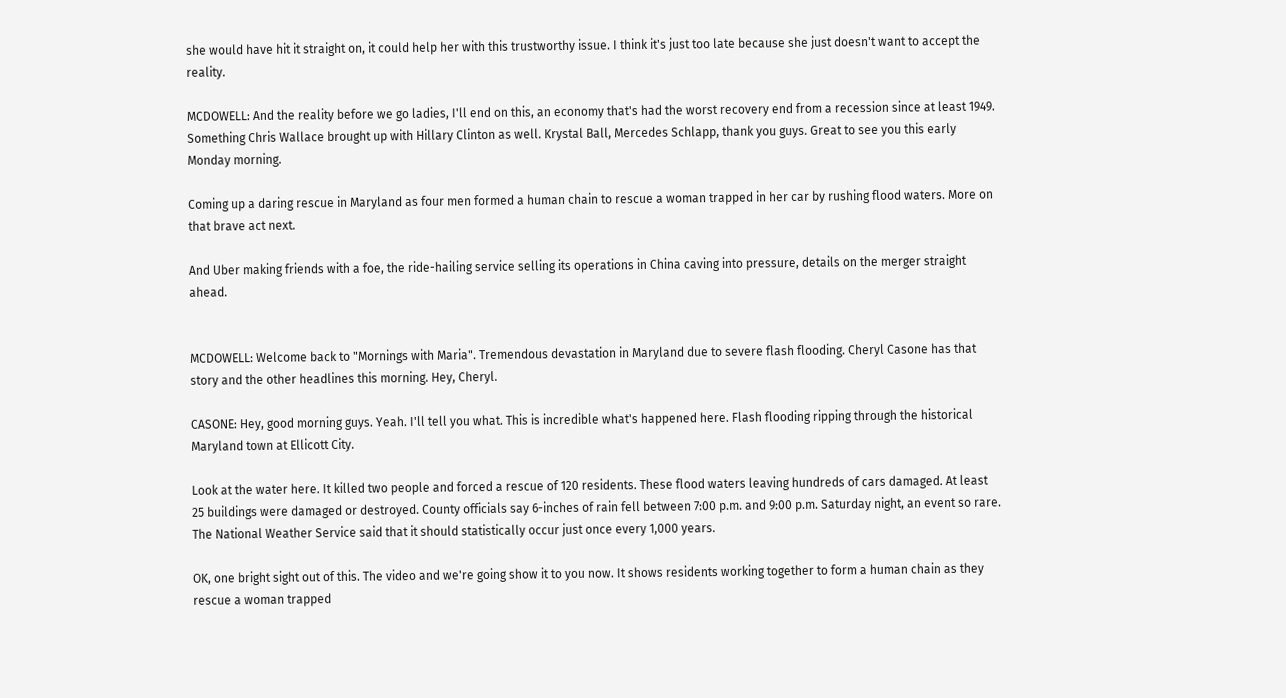she would have hit it straight on, it could help her with this trustworthy issue. I think it's just too late because she just doesn't want to accept the reality.

MCDOWELL: And the reality before we go ladies, I'll end on this, an economy that's had the worst recovery end from a recession since at least 1949. Something Chris Wallace brought up with Hillary Clinton as well. Krystal Ball, Mercedes Schlapp, thank you guys. Great to see you this early Monday morning.

Coming up a daring rescue in Maryland as four men formed a human chain to rescue a woman trapped in her car by rushing flood waters. More on that brave act next.

And Uber making friends with a foe, the ride-hailing service selling its operations in China caving into pressure, details on the merger straight ahead.


MCDOWELL: Welcome back to "Mornings with Maria". Tremendous devastation in Maryland due to severe flash flooding. Cheryl Casone has that story and the other headlines this morning. Hey, Cheryl.

CASONE: Hey, good morning guys. Yeah. I'll tell you what. This is incredible what's happened here. Flash flooding ripping through the historical Maryland town at Ellicott City.

Look at the water here. It killed two people and forced a rescue of 120 residents. These flood waters leaving hundreds of cars damaged. At least 25 buildings were damaged or destroyed. County officials say 6-inches of rain fell between 7:00 p.m. and 9:00 p.m. Saturday night, an event so rare. The National Weather Service said that it should statistically occur just once every 1,000 years.

OK, one bright sight out of this. The video and we're going show it to you now. It shows residents working together to form a human chain as they rescue a woman trapped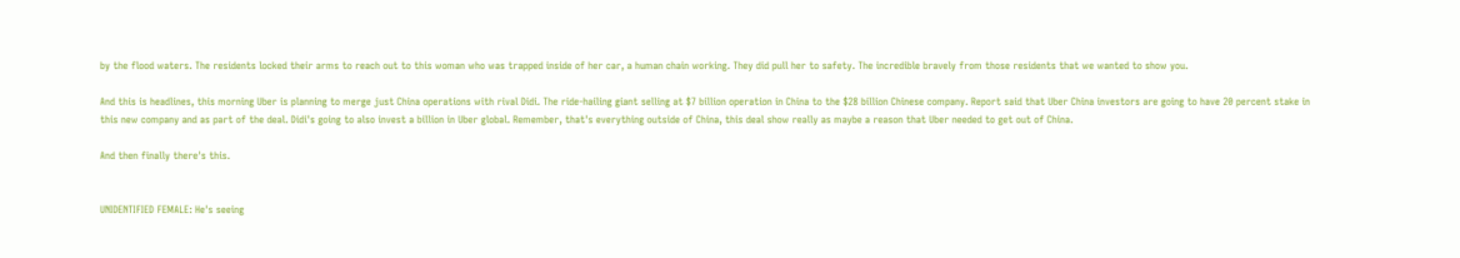by the flood waters. The residents locked their arms to reach out to this woman who was trapped inside of her car, a human chain working. They did pull her to safety. The incredible bravely from those residents that we wanted to show you.

And this is headlines, this morning Uber is planning to merge just China operations with rival Didi. The ride-hailing giant selling at $7 billion operation in China to the $28 billion Chinese company. Report said that Uber China investors are going to have 20 percent stake in this new company and as part of the deal. Didi's going to also invest a billion in Uber global. Remember, that's everything outside of China, this deal show really as maybe a reason that Uber needed to get out of China.

And then finally there's this.


UNIDENTIFIED FEMALE: He's seeing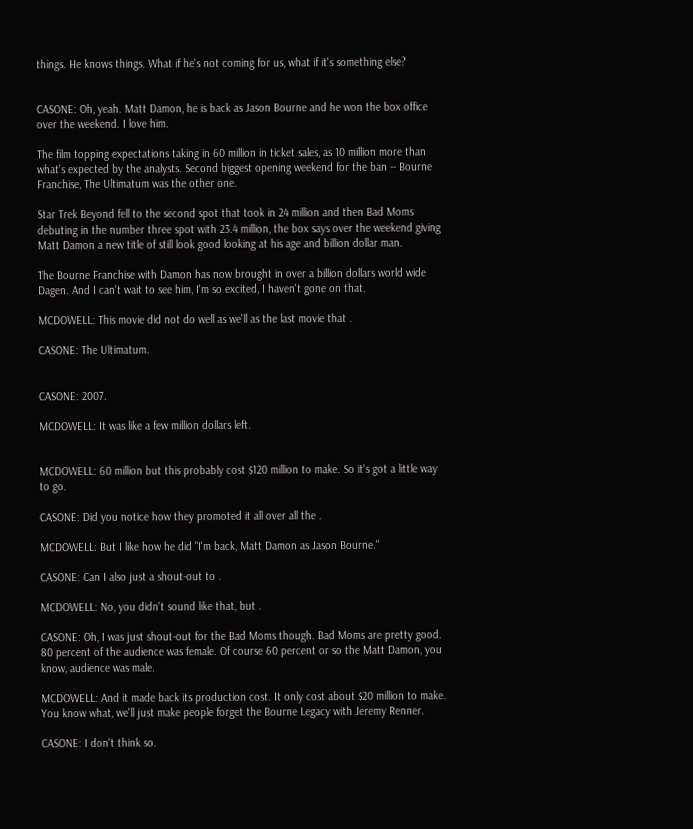things. He knows things. What if he's not coming for us, what if it's something else?


CASONE: Oh, yeah. Matt Damon, he is back as Jason Bourne and he won the box office over the weekend. I love him.

The film topping expectations taking in 60 million in ticket sales, as 10 million more than what's expected by the analysts. Second biggest opening weekend for the ban -- Bourne Franchise, The Ultimatum was the other one.

Star Trek Beyond fell to the second spot that took in 24 million and then Bad Moms debuting in the number three spot with 23.4 million, the box says over the weekend giving Matt Damon a new title of still look good looking at his age and billion dollar man.

The Bourne Franchise with Damon has now brought in over a billion dollars world wide Dagen. And I can't wait to see him, I'm so excited, I haven't gone on that.

MCDOWELL: This movie did not do well as we'll as the last movie that .

CASONE: The Ultimatum.


CASONE: 2007.

MCDOWELL: It was like a few million dollars left.


MCDOWELL: 60 million but this probably cost $120 million to make. So it's got a little way to go.

CASONE: Did you notice how they promoted it all over all the .

MCDOWELL: But I like how he did "I'm back, Matt Damon as Jason Bourne."

CASONE: Can I also just a shout-out to .

MCDOWELL: No, you didn't sound like that, but .

CASONE: Oh, I was just shout-out for the Bad Moms though. Bad Moms are pretty good. 80 percent of the audience was female. Of course 60 percent or so the Matt Damon, you know, audience was male.

MCDOWELL: And it made back its production cost. It only cost about $20 million to make. You know what, we'll just make people forget the Bourne Legacy with Jeremy Renner.

CASONE: I don't think so.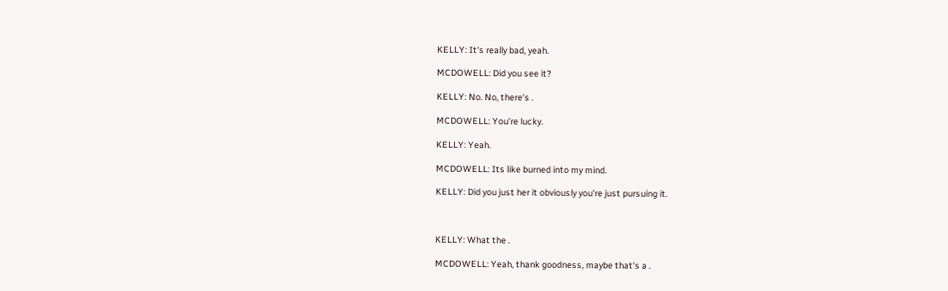KELLY: It's really bad, yeah.

MCDOWELL: Did you see it?

KELLY: No. No, there's .

MCDOWELL: You're lucky.

KELLY: Yeah.

MCDOWELL: Its like burned into my mind.

KELLY: Did you just her it obviously you're just pursuing it.



KELLY: What the .

MCDOWELL: Yeah, thank goodness, maybe that's a .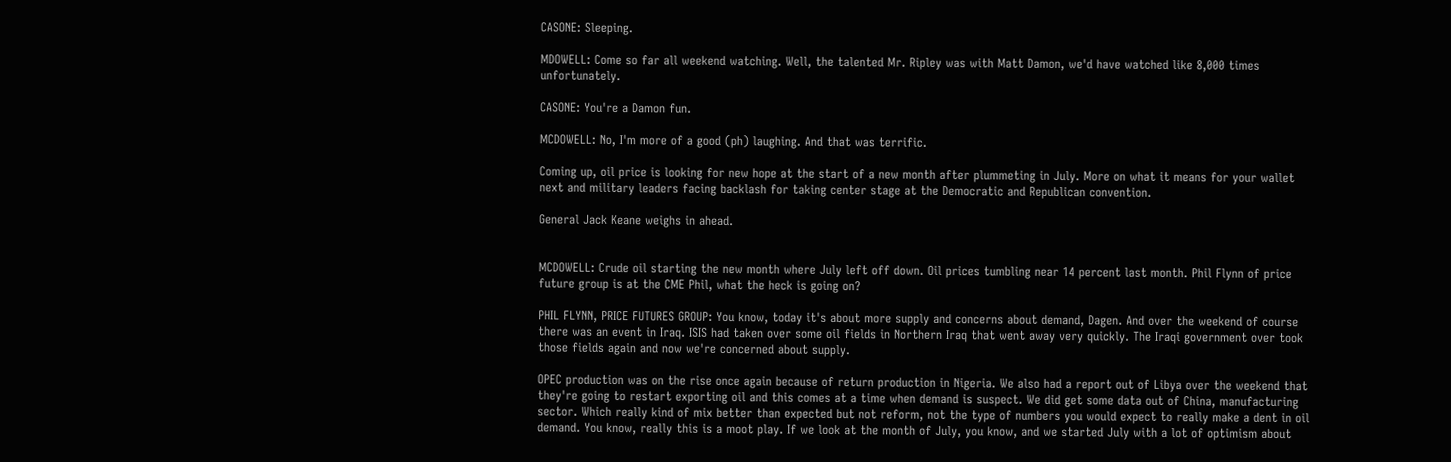CASONE: Sleeping.

MDOWELL: Come so far all weekend watching. Well, the talented Mr. Ripley was with Matt Damon, we'd have watched like 8,000 times unfortunately.

CASONE: You're a Damon fun.

MCDOWELL: No, I'm more of a good (ph) laughing. And that was terrific.

Coming up, oil price is looking for new hope at the start of a new month after plummeting in July. More on what it means for your wallet next and military leaders facing backlash for taking center stage at the Democratic and Republican convention.

General Jack Keane weighs in ahead.


MCDOWELL: Crude oil starting the new month where July left off down. Oil prices tumbling near 14 percent last month. Phil Flynn of price future group is at the CME Phil, what the heck is going on?

PHIL FLYNN, PRICE FUTURES GROUP: You know, today it's about more supply and concerns about demand, Dagen. And over the weekend of course there was an event in Iraq. ISIS had taken over some oil fields in Northern Iraq that went away very quickly. The Iraqi government over took those fields again and now we're concerned about supply.

OPEC production was on the rise once again because of return production in Nigeria. We also had a report out of Libya over the weekend that they're going to restart exporting oil and this comes at a time when demand is suspect. We did get some data out of China, manufacturing sector. Which really kind of mix better than expected but not reform, not the type of numbers you would expect to really make a dent in oil demand. You know, really this is a moot play. If we look at the month of July, you know, and we started July with a lot of optimism about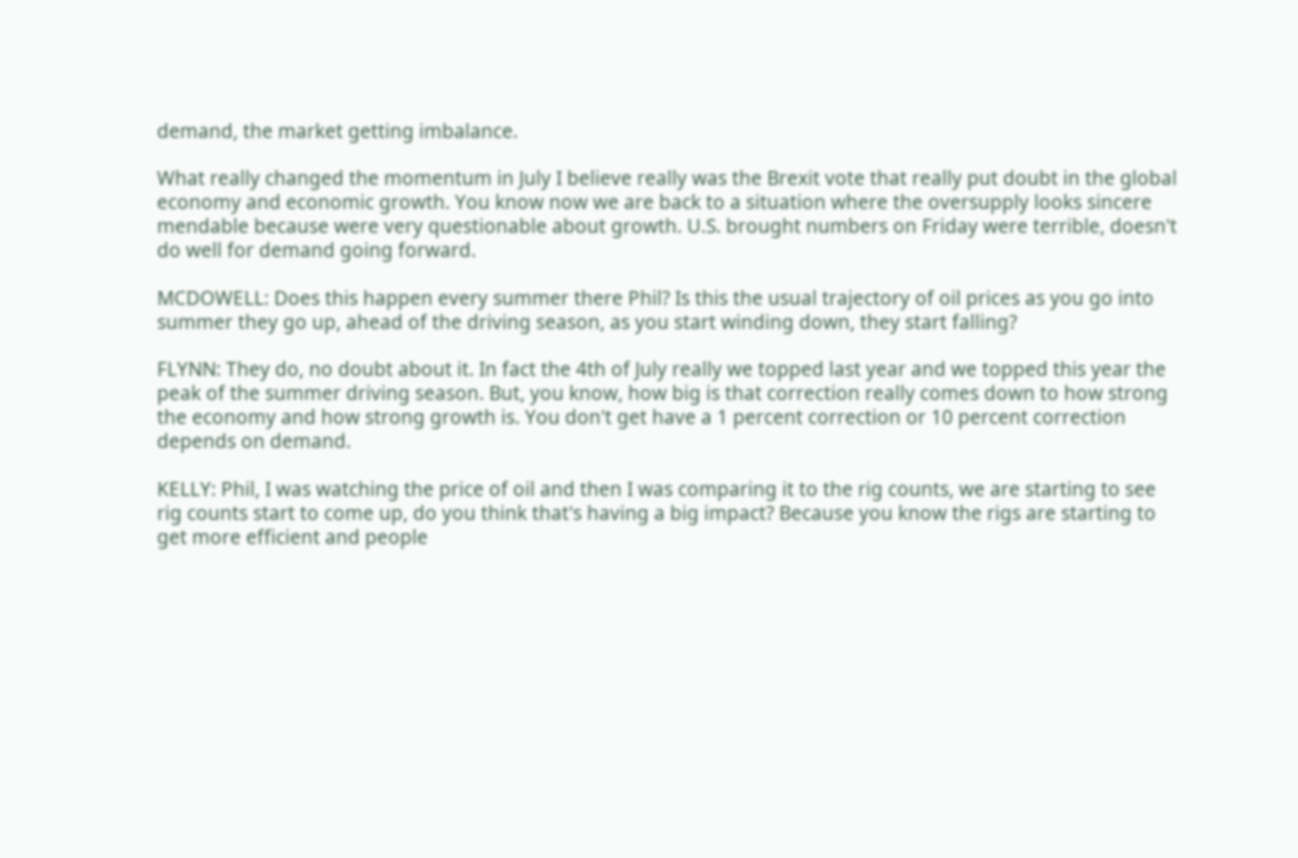demand, the market getting imbalance.

What really changed the momentum in July I believe really was the Brexit vote that really put doubt in the global economy and economic growth. You know now we are back to a situation where the oversupply looks sincere mendable because were very questionable about growth. U.S. brought numbers on Friday were terrible, doesn't do well for demand going forward.

MCDOWELL: Does this happen every summer there Phil? Is this the usual trajectory of oil prices as you go into summer they go up, ahead of the driving season, as you start winding down, they start falling?

FLYNN: They do, no doubt about it. In fact the 4th of July really we topped last year and we topped this year the peak of the summer driving season. But, you know, how big is that correction really comes down to how strong the economy and how strong growth is. You don't get have a 1 percent correction or 10 percent correction depends on demand.

KELLY: Phil, I was watching the price of oil and then I was comparing it to the rig counts, we are starting to see rig counts start to come up, do you think that's having a big impact? Because you know the rigs are starting to get more efficient and people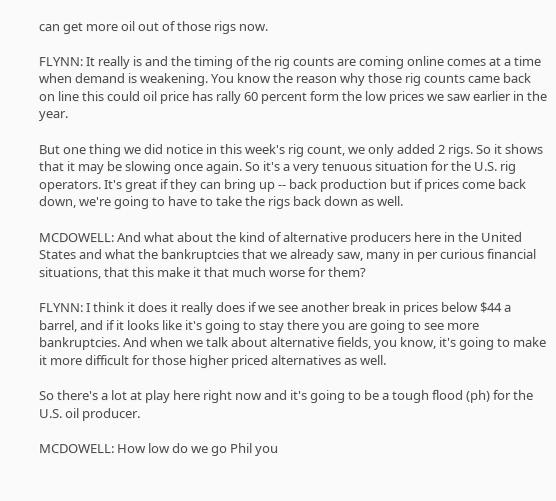can get more oil out of those rigs now.

FLYNN: It really is and the timing of the rig counts are coming online comes at a time when demand is weakening. You know the reason why those rig counts came back on line this could oil price has rally 60 percent form the low prices we saw earlier in the year.

But one thing we did notice in this week's rig count, we only added 2 rigs. So it shows that it may be slowing once again. So it's a very tenuous situation for the U.S. rig operators. It's great if they can bring up -- back production but if prices come back down, we're going to have to take the rigs back down as well.

MCDOWELL: And what about the kind of alternative producers here in the United States and what the bankruptcies that we already saw, many in per curious financial situations, that this make it that much worse for them?

FLYNN: I think it does it really does if we see another break in prices below $44 a barrel, and if it looks like it's going to stay there you are going to see more bankruptcies. And when we talk about alternative fields, you know, it's going to make it more difficult for those higher priced alternatives as well.

So there's a lot at play here right now and it's going to be a tough flood (ph) for the U.S. oil producer.

MCDOWELL: How low do we go Phil you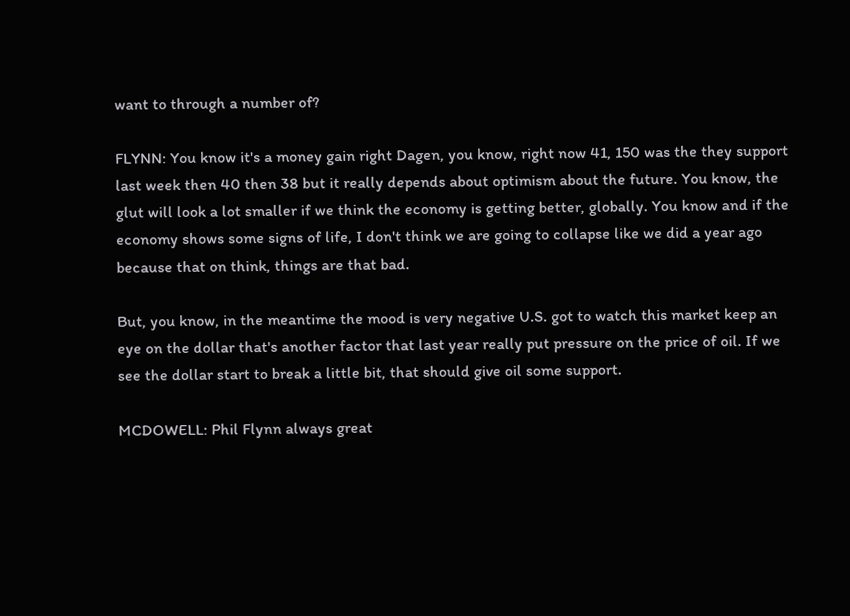want to through a number of?

FLYNN: You know it's a money gain right Dagen, you know, right now 41, 150 was the they support last week then 40 then 38 but it really depends about optimism about the future. You know, the glut will look a lot smaller if we think the economy is getting better, globally. You know and if the economy shows some signs of life, I don't think we are going to collapse like we did a year ago because that on think, things are that bad.

But, you know, in the meantime the mood is very negative U.S. got to watch this market keep an eye on the dollar that's another factor that last year really put pressure on the price of oil. If we see the dollar start to break a little bit, that should give oil some support.

MCDOWELL: Phil Flynn always great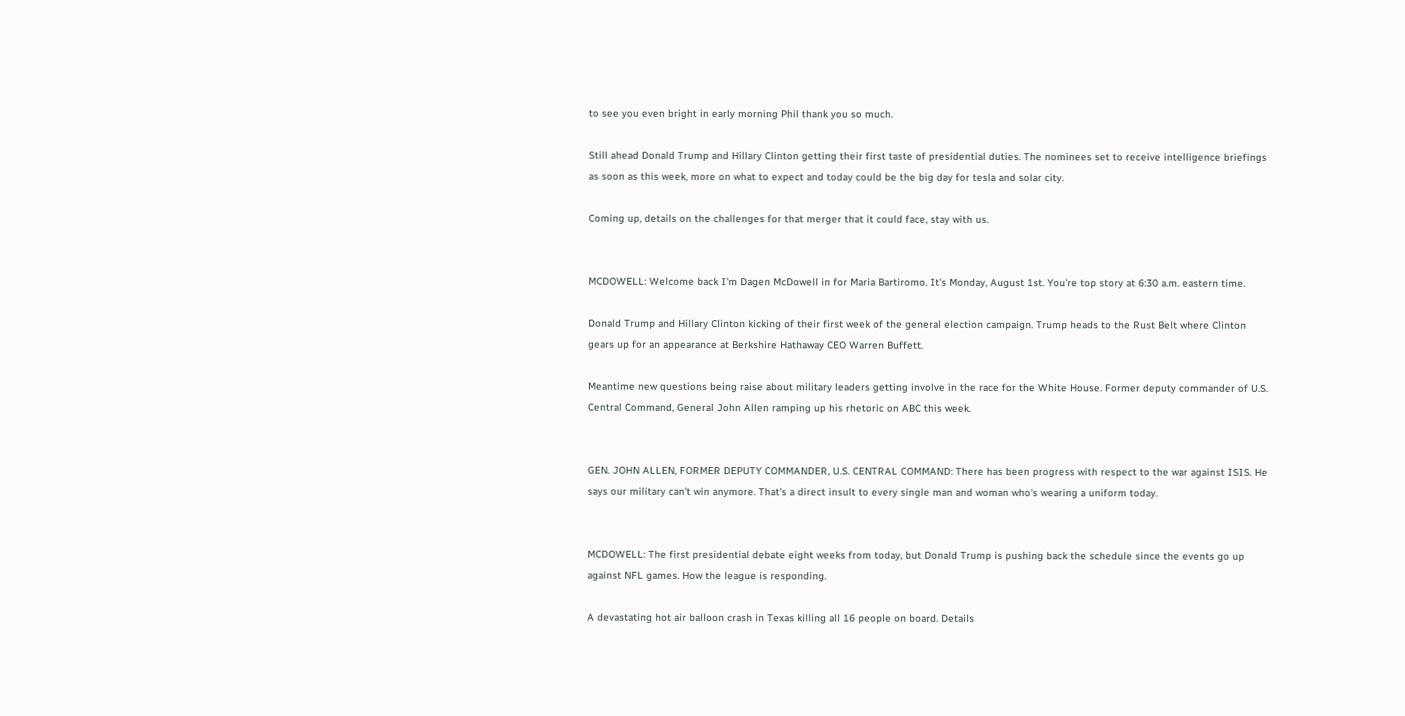to see you even bright in early morning Phil thank you so much.

Still ahead Donald Trump and Hillary Clinton getting their first taste of presidential duties. The nominees set to receive intelligence briefings as soon as this week, more on what to expect and today could be the big day for tesla and solar city.

Coming up, details on the challenges for that merger that it could face, stay with us.


MCDOWELL: Welcome back I'm Dagen McDowell in for Maria Bartiromo. It's Monday, August 1st. You're top story at 6:30 a.m. eastern time.

Donald Trump and Hillary Clinton kicking of their first week of the general election campaign. Trump heads to the Rust Belt where Clinton gears up for an appearance at Berkshire Hathaway CEO Warren Buffett.

Meantime new questions being raise about military leaders getting involve in the race for the White House. Former deputy commander of U.S. Central Command, General John Allen ramping up his rhetoric on ABC this week.


GEN. JOHN ALLEN, FORMER DEPUTY COMMANDER, U.S. CENTRAL COMMAND: There has been progress with respect to the war against ISIS. He says our military can't win anymore. That's a direct insult to every single man and woman who's wearing a uniform today.


MCDOWELL: The first presidential debate eight weeks from today, but Donald Trump is pushing back the schedule since the events go up against NFL games. How the league is responding.

A devastating hot air balloon crash in Texas killing all 16 people on board. Details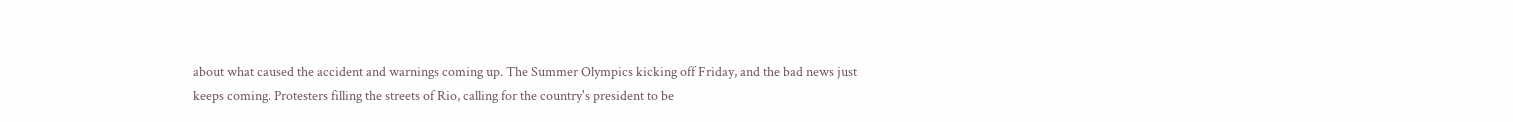about what caused the accident and warnings coming up. The Summer Olympics kicking off Friday, and the bad news just keeps coming. Protesters filling the streets of Rio, calling for the country's president to be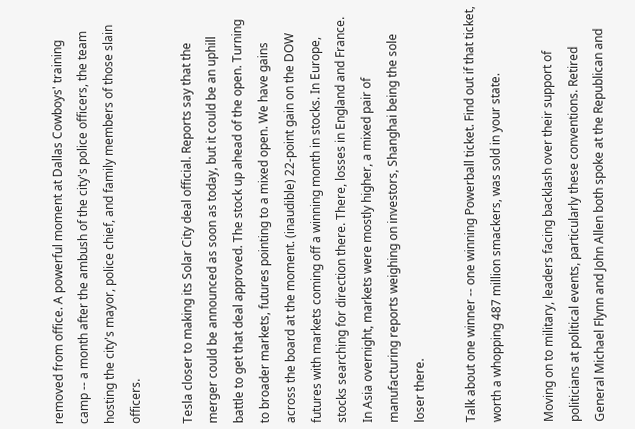removed from office. A powerful moment at Dallas Cowboys' training camp -- a month after the ambush of the city's police officers, the team hosting the city's mayor, police chief, and family members of those slain officers.

Tesla closer to making its Solar City deal official. Reports say that the merger could be announced as soon as today, but it could be an uphill battle to get that deal approved. The stock up ahead of the open. Turning to broader markets, futures pointing to a mixed open. We have gains across the board at the moment. (inaudible) 22-point gain on the DOW futures with markets coming off a winning month in stocks. In Europe, stocks searching for direction there. There, losses in England and France. In Asia overnight, markets were mostly higher, a mixed pair of manufacturing reports weighing on investors, Shanghai being the sole loser there.

Talk about one winner -- one winning Powerball ticket. Find out if that ticket, worth a whopping 487 million smackers, was sold in your state.

Moving on to military, leaders facing backlash over their support of politicians at political events, particularly these conventions. Retired General Michael Flynn and John Allen both spoke at the Republican and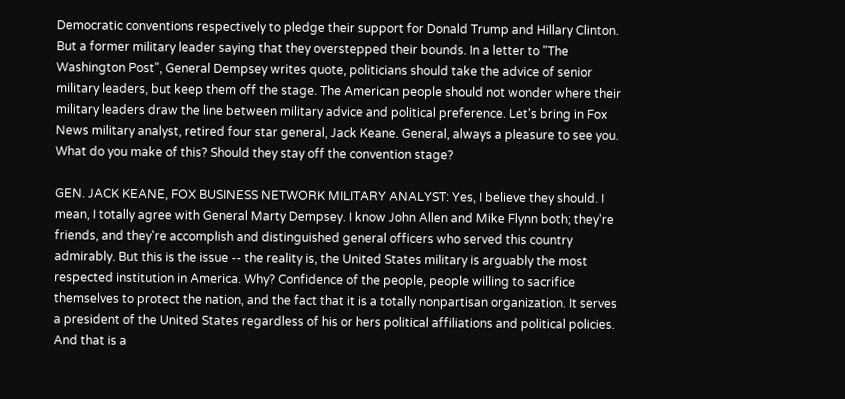Democratic conventions respectively to pledge their support for Donald Trump and Hillary Clinton. But a former military leader saying that they overstepped their bounds. In a letter to "The Washington Post", General Dempsey writes quote, politicians should take the advice of senior military leaders, but keep them off the stage. The American people should not wonder where their military leaders draw the line between military advice and political preference. Let's bring in Fox News military analyst, retired four star general, Jack Keane. General, always a pleasure to see you. What do you make of this? Should they stay off the convention stage?

GEN. JACK KEANE, FOX BUSINESS NETWORK MILITARY ANALYST: Yes, I believe they should. I mean, I totally agree with General Marty Dempsey. I know John Allen and Mike Flynn both; they're friends, and they're accomplish and distinguished general officers who served this country admirably. But this is the issue -- the reality is, the United States military is arguably the most respected institution in America. Why? Confidence of the people, people willing to sacrifice themselves to protect the nation, and the fact that it is a totally nonpartisan organization. It serves a president of the United States regardless of his or hers political affiliations and political policies. And that is a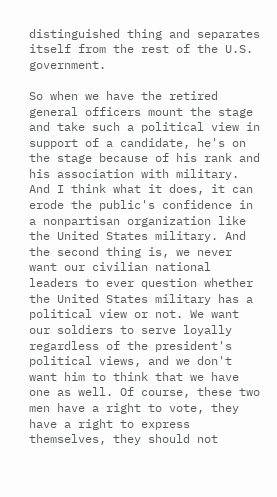distinguished thing and separates itself from the rest of the U.S. government.

So when we have the retired general officers mount the stage and take such a political view in support of a candidate, he's on the stage because of his rank and his association with military. And I think what it does, it can erode the public's confidence in a nonpartisan organization like the United States military. And the second thing is, we never want our civilian national leaders to ever question whether the United States military has a political view or not. We want our soldiers to serve loyally regardless of the president's political views, and we don't want him to think that we have one as well. Of course, these two men have a right to vote, they have a right to express themselves, they should not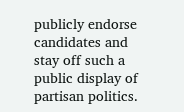publicly endorse candidates and stay off such a public display of partisan politics.